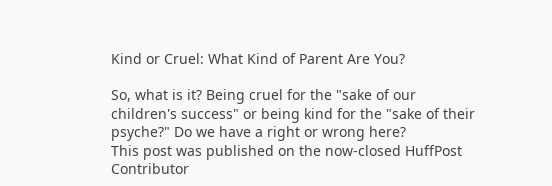Kind or Cruel: What Kind of Parent Are You?

So, what is it? Being cruel for the "sake of our children's success" or being kind for the "sake of their psyche?" Do we have a right or wrong here?
This post was published on the now-closed HuffPost Contributor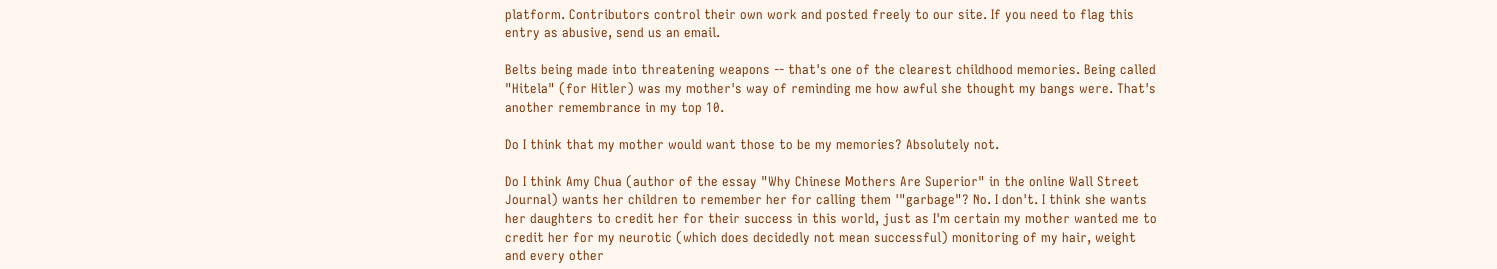platform. Contributors control their own work and posted freely to our site. If you need to flag this entry as abusive, send us an email.

Belts being made into threatening weapons -- that's one of the clearest childhood memories. Being called "Hitela" (for Hitler) was my mother's way of reminding me how awful she thought my bangs were. That's another remembrance in my top 10.

Do I think that my mother would want those to be my memories? Absolutely not.

Do I think Amy Chua (author of the essay "Why Chinese Mothers Are Superior" in the online Wall Street Journal) wants her children to remember her for calling them '"garbage"? No. I don't. I think she wants her daughters to credit her for their success in this world, just as I'm certain my mother wanted me to credit her for my neurotic (which does decidedly not mean successful) monitoring of my hair, weight and every other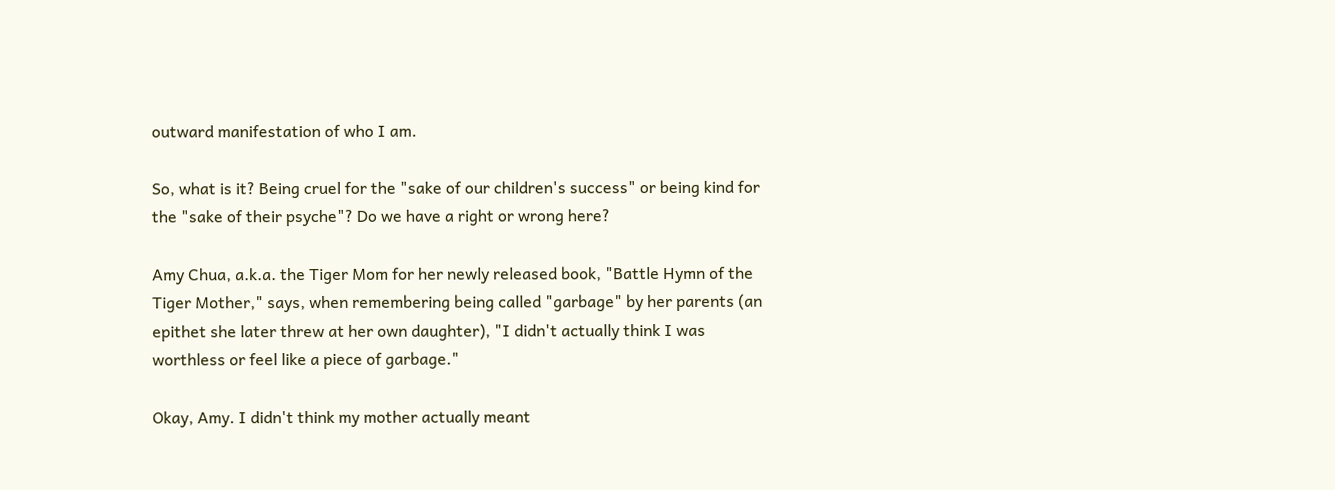outward manifestation of who I am.

So, what is it? Being cruel for the "sake of our children's success" or being kind for the "sake of their psyche"? Do we have a right or wrong here?

Amy Chua, a.k.a. the Tiger Mom for her newly released book, "Battle Hymn of the Tiger Mother," says, when remembering being called "garbage" by her parents (an epithet she later threw at her own daughter), "I didn't actually think I was worthless or feel like a piece of garbage."

Okay, Amy. I didn't think my mother actually meant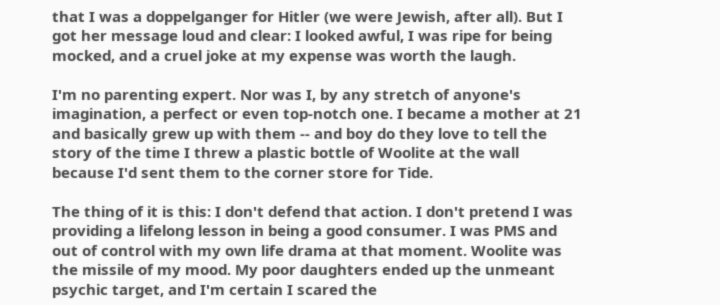that I was a doppelganger for Hitler (we were Jewish, after all). But I got her message loud and clear: I looked awful, I was ripe for being mocked, and a cruel joke at my expense was worth the laugh.

I'm no parenting expert. Nor was I, by any stretch of anyone's imagination, a perfect or even top-notch one. I became a mother at 21 and basically grew up with them -- and boy do they love to tell the story of the time I threw a plastic bottle of Woolite at the wall because I'd sent them to the corner store for Tide.

The thing of it is this: I don't defend that action. I don't pretend I was providing a lifelong lesson in being a good consumer. I was PMS and out of control with my own life drama at that moment. Woolite was the missile of my mood. My poor daughters ended up the unmeant psychic target, and I'm certain I scared the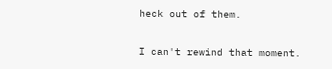heck out of them.

I can't rewind that moment.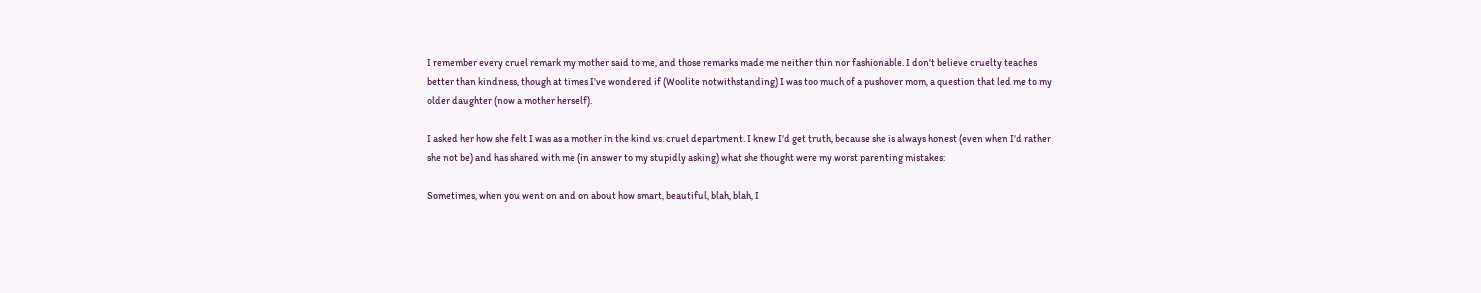I remember every cruel remark my mother said to me, and those remarks made me neither thin nor fashionable. I don't believe cruelty teaches better than kindness, though at times I've wondered if (Woolite notwithstanding) I was too much of a pushover mom, a question that led me to my older daughter (now a mother herself).

I asked her how she felt I was as a mother in the kind vs. cruel department. I knew I'd get truth, because she is always honest (even when I'd rather she not be) and has shared with me (in answer to my stupidly asking) what she thought were my worst parenting mistakes:

Sometimes, when you went on and on about how smart, beautiful, blah, blah, I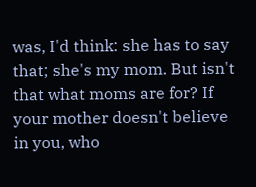was, I'd think: she has to say that; she's my mom. But isn't that what moms are for? If your mother doesn't believe in you, who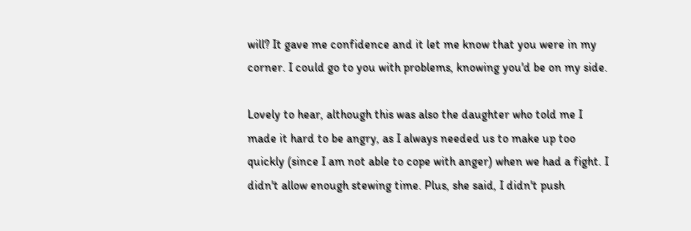will? It gave me confidence and it let me know that you were in my corner. I could go to you with problems, knowing you'd be on my side.

Lovely to hear, although this was also the daughter who told me I made it hard to be angry, as I always needed us to make up too quickly (since I am not able to cope with anger) when we had a fight. I didn't allow enough stewing time. Plus, she said, I didn't push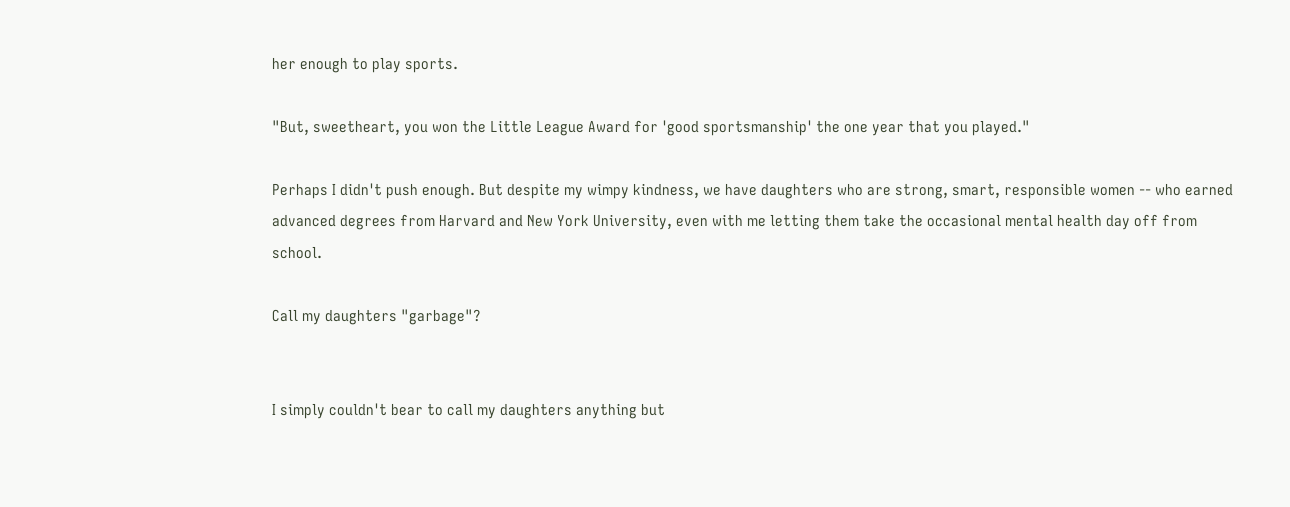her enough to play sports.

"But, sweetheart, you won the Little League Award for 'good sportsmanship' the one year that you played."

Perhaps I didn't push enough. But despite my wimpy kindness, we have daughters who are strong, smart, responsible women -- who earned advanced degrees from Harvard and New York University, even with me letting them take the occasional mental health day off from school.

Call my daughters "garbage"?


I simply couldn't bear to call my daughters anything but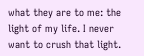what they are to me: the light of my life. I never want to crush that light.